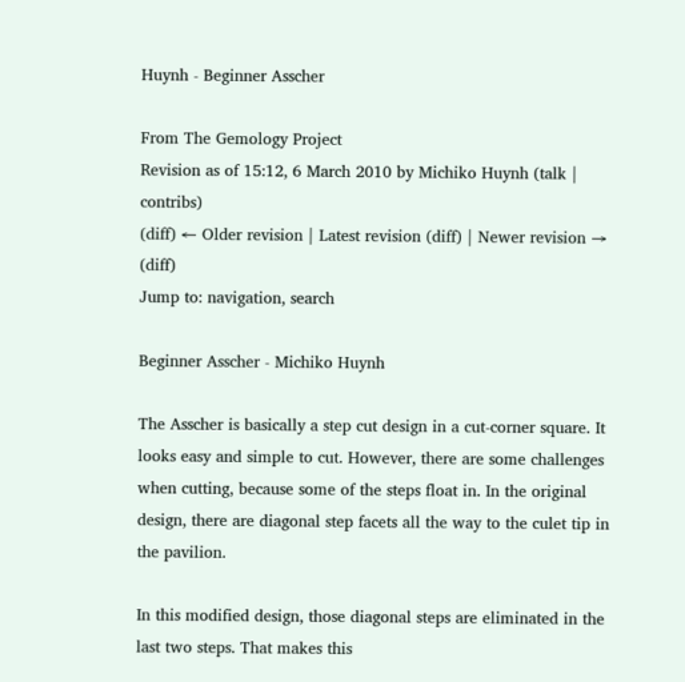Huynh - Beginner Asscher

From The Gemology Project
Revision as of 15:12, 6 March 2010 by Michiko Huynh (talk | contribs)
(diff) ← Older revision | Latest revision (diff) | Newer revision → (diff)
Jump to: navigation, search

Beginner Asscher - Michiko Huynh

The Asscher is basically a step cut design in a cut-corner square. It looks easy and simple to cut. However, there are some challenges when cutting, because some of the steps float in. In the original design, there are diagonal step facets all the way to the culet tip in the pavilion.

In this modified design, those diagonal steps are eliminated in the last two steps. That makes this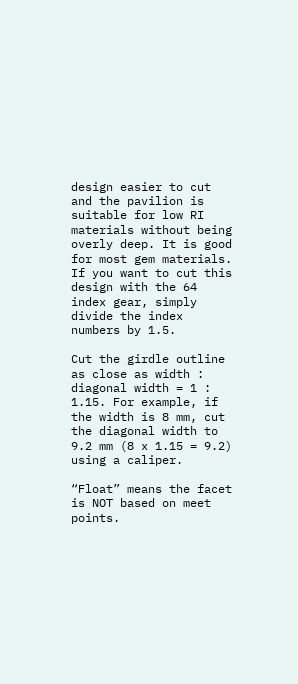design easier to cut and the pavilion is suitable for low RI materials without being overly deep. It is good for most gem materials. If you want to cut this design with the 64 index gear, simply divide the index numbers by 1.5.

Cut the girdle outline as close as width : diagonal width = 1 : 1.15. For example, if the width is 8 mm, cut the diagonal width to 9.2 mm (8 x 1.15 = 9.2) using a caliper.

“Float” means the facet is NOT based on meet points.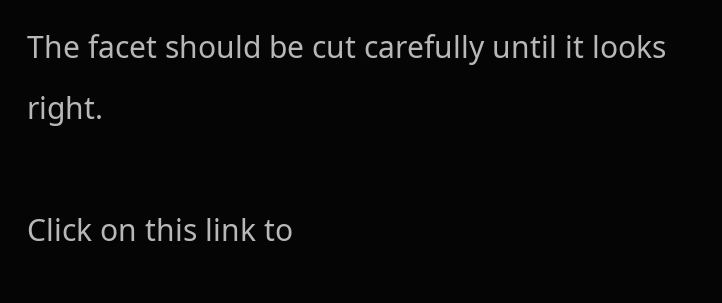The facet should be cut carefully until it looks right.

Click on this link to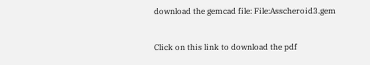download the gemcad file: File:Asscheroid3.gem

Click on this link to download the pdf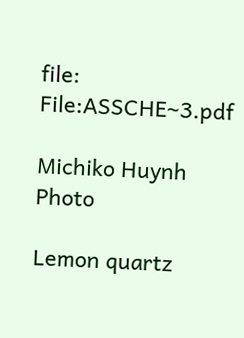file: File:ASSCHE~3.pdf

Michiko Huynh Photo

Lemon quartz